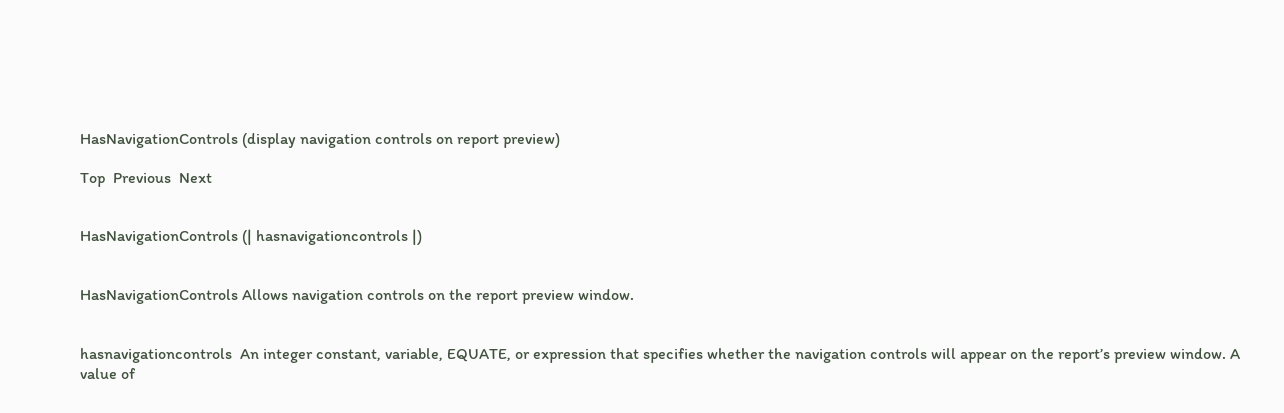HasNavigationControls (display navigation controls on report preview)

Top  Previous  Next


HasNavigationControls (| hasnavigationcontrols |)


HasNavigationControls Allows navigation controls on the report preview window.


hasnavigationcontrols  An integer constant, variable, EQUATE, or expression that specifies whether the navigation controls will appear on the report’s preview window. A value of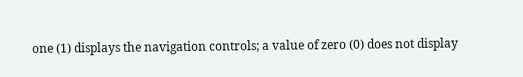one (1) displays the navigation controls; a value of zero (0) does not display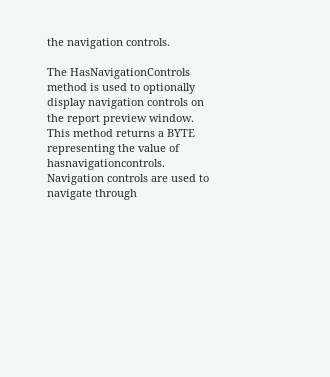the navigation controls.

The HasNavigationControls method is used to optionally display navigation controls on the report preview window. This method returns a BYTE representing the value of hasnavigationcontrols. Navigation controls are used to navigate through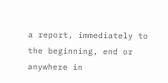a report, immediately to the beginning, end or anywhere in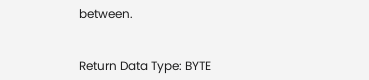between.


Return Data Type: BYTE